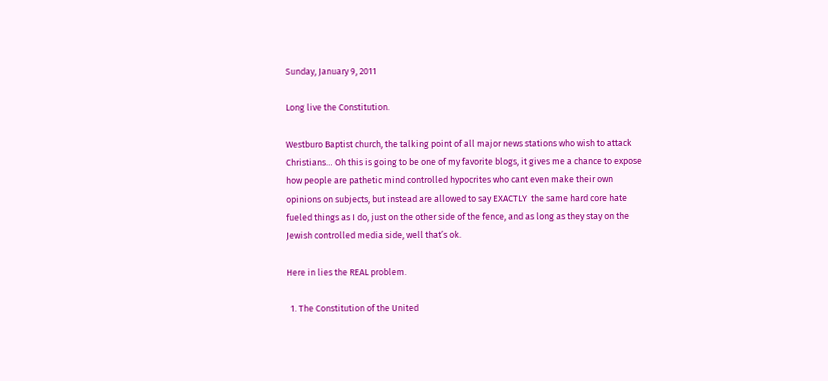Sunday, January 9, 2011

Long live the Constitution.

Westburo Baptist church, the talking point of all major news stations who wish to attack Christians… Oh this is going to be one of my favorite blogs, it gives me a chance to expose how people are pathetic mind controlled hypocrites who cant even make their own opinions on subjects, but instead are allowed to say EXACTLY  the same hard core hate fueled things as I do, just on the other side of the fence, and as long as they stay on the Jewish controlled media side, well that’s ok.

Here in lies the REAL problem.

  1. The Constitution of the United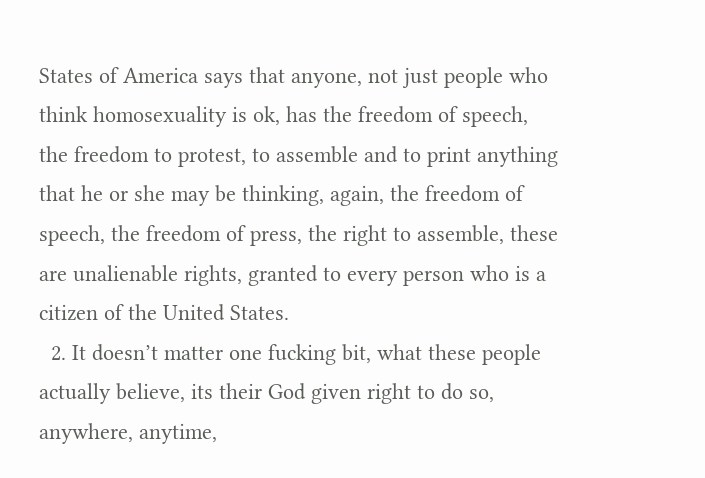States of America says that anyone, not just people who think homosexuality is ok, has the freedom of speech, the freedom to protest, to assemble and to print anything that he or she may be thinking, again, the freedom of speech, the freedom of press, the right to assemble, these are unalienable rights, granted to every person who is a citizen of the United States.
  2. It doesn’t matter one fucking bit, what these people actually believe, its their God given right to do so, anywhere, anytime,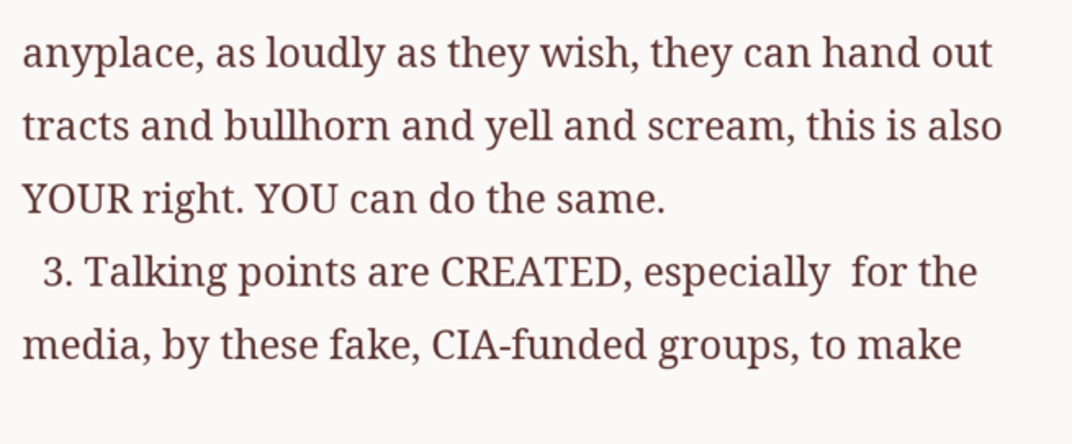anyplace, as loudly as they wish, they can hand out tracts and bullhorn and yell and scream, this is also YOUR right. YOU can do the same.
  3. Talking points are CREATED, especially  for the media, by these fake, CIA-funded groups, to make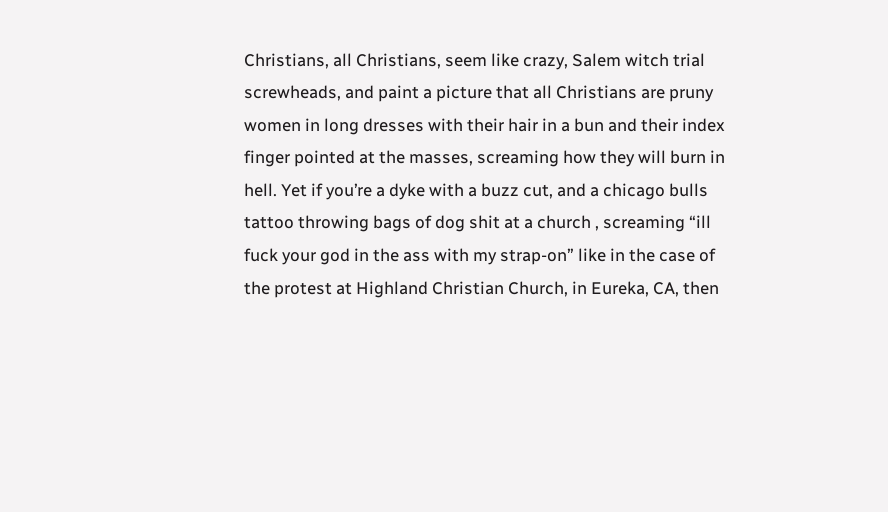Christians, all Christians, seem like crazy, Salem witch trial screwheads, and paint a picture that all Christians are pruny women in long dresses with their hair in a bun and their index finger pointed at the masses, screaming how they will burn in hell. Yet if you’re a dyke with a buzz cut, and a chicago bulls tattoo throwing bags of dog shit at a church , screaming “ill fuck your god in the ass with my strap-on” like in the case of the protest at Highland Christian Church, in Eureka, CA, then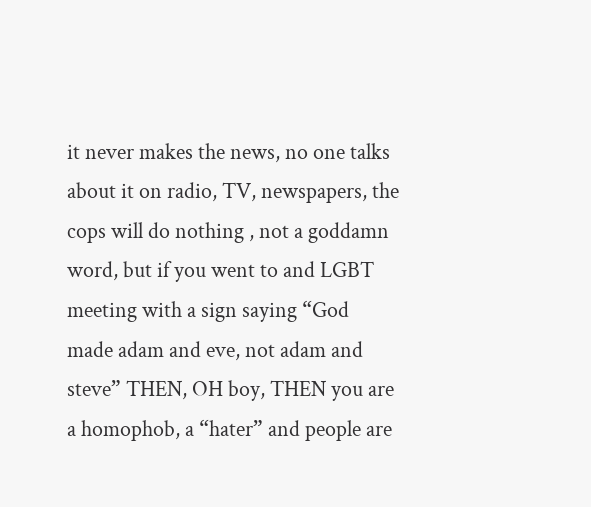it never makes the news, no one talks about it on radio, TV, newspapers, the cops will do nothing , not a goddamn word, but if you went to and LGBT meeting with a sign saying “God made adam and eve, not adam and steve” THEN, OH boy, THEN you are a homophob, a “hater” and people are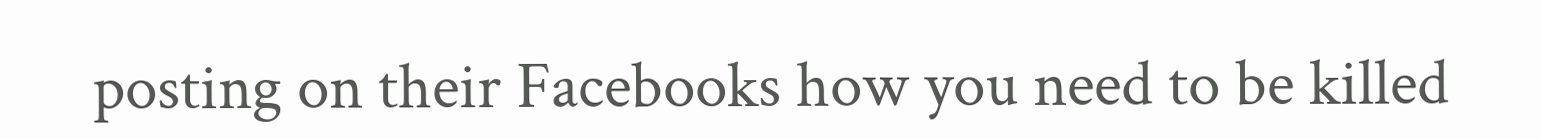posting on their Facebooks how you need to be killed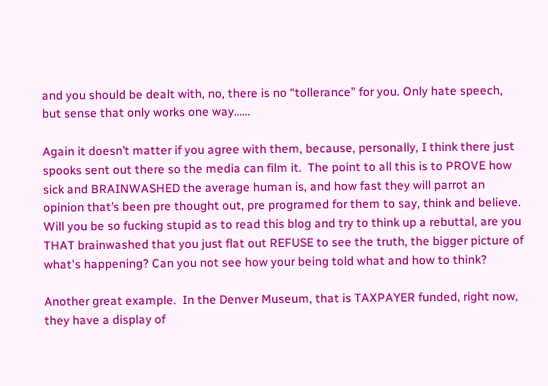and you should be dealt with, no, there is no “tollerance” for you. Only hate speech, but sense that only works one way……

Again it doesn’t matter if you agree with them, because, personally, I think there just spooks sent out there so the media can film it.  The point to all this is to PROVE how sick and BRAINWASHED the average human is, and how fast they will parrot an opinion that’s been pre thought out, pre programed for them to say, think and believe. Will you be so fucking stupid as to read this blog and try to think up a rebuttal, are you THAT brainwashed that you just flat out REFUSE to see the truth, the bigger picture of what's happening? Can you not see how your being told what and how to think?

Another great example.  In the Denver Museum, that is TAXPAYER funded, right now, they have a display of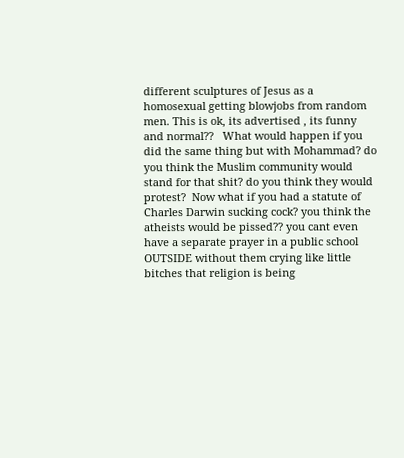different sculptures of Jesus as a homosexual getting blowjobs from random men. This is ok, its advertised , its funny and normal??   What would happen if you did the same thing but with Mohammad? do you think the Muslim community would stand for that shit? do you think they would protest?  Now what if you had a statute of Charles Darwin sucking cock? you think the atheists would be pissed?? you cant even have a separate prayer in a public school OUTSIDE without them crying like little bitches that religion is being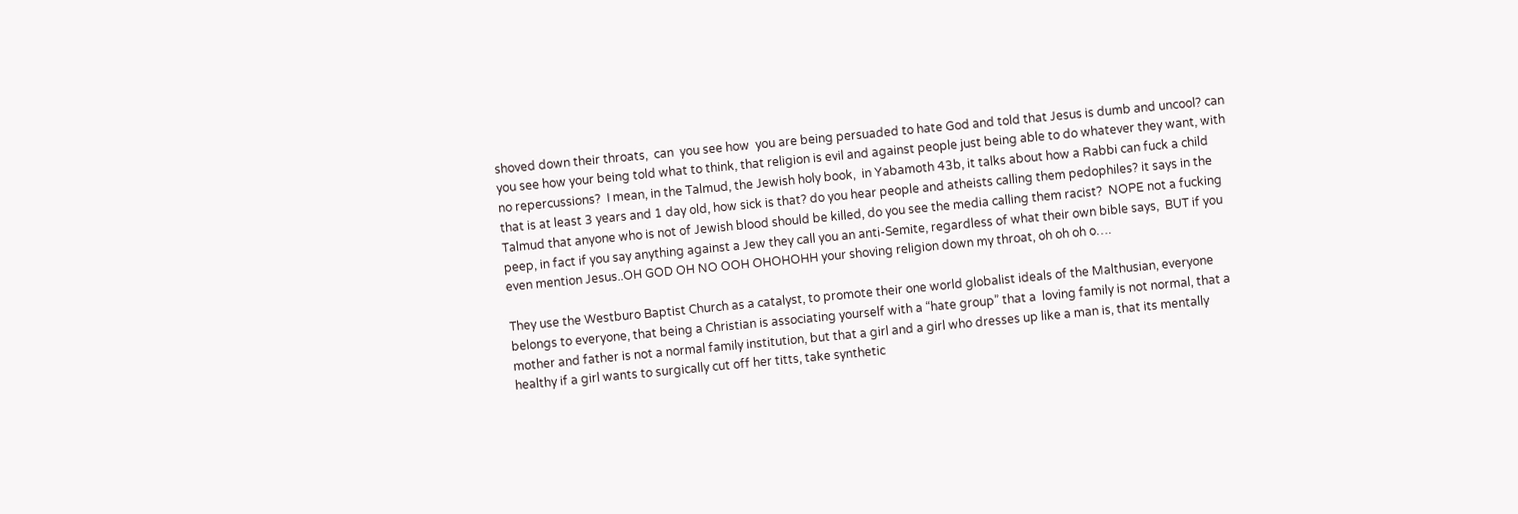shoved down their throats,  can  you see how  you are being persuaded to hate God and told that Jesus is dumb and uncool? can you see how your being told what to think, that religion is evil and against people just being able to do whatever they want, with no repercussions?  I mean, in the Talmud, the Jewish holy book,  in Yabamoth 43b, it talks about how a Rabbi can fuck a child that is at least 3 years and 1 day old, how sick is that? do you hear people and atheists calling them pedophiles? it says in the Talmud that anyone who is not of Jewish blood should be killed, do you see the media calling them racist?  NOPE not a fucking peep, in fact if you say anything against a Jew they call you an anti-Semite, regardless of what their own bible says,  BUT if you even mention Jesus..OH GOD OH NO OOH OHOHOHH your shoving religion down my throat, oh oh oh o….

They use the Westburo Baptist Church as a catalyst, to promote their one world globalist ideals of the Malthusian, everyone belongs to everyone, that being a Christian is associating yourself with a “hate group” that a  loving family is not normal, that a mother and father is not a normal family institution, but that a girl and a girl who dresses up like a man is, that its mentally healthy if a girl wants to surgically cut off her titts, take synthetic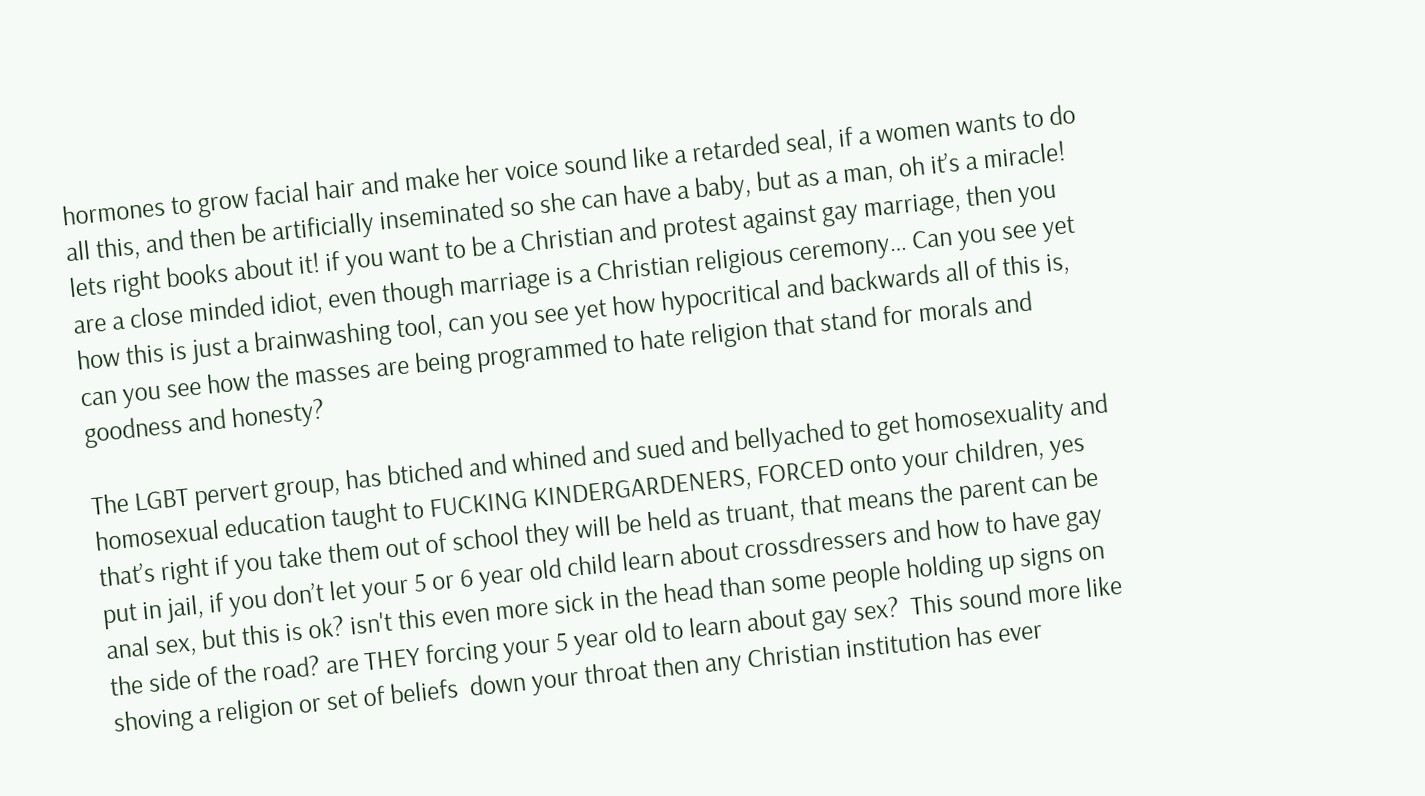hormones to grow facial hair and make her voice sound like a retarded seal, if a women wants to do all this, and then be artificially inseminated so she can have a baby, but as a man, oh it’s a miracle! lets right books about it! if you want to be a Christian and protest against gay marriage, then you are a close minded idiot, even though marriage is a Christian religious ceremony… Can you see yet how this is just a brainwashing tool, can you see yet how hypocritical and backwards all of this is, can you see how the masses are being programmed to hate religion that stand for morals and goodness and honesty?

The LGBT pervert group, has btiched and whined and sued and bellyached to get homosexuality and homosexual education taught to FUCKING KINDERGARDENERS, FORCED onto your children, yes that’s right if you take them out of school they will be held as truant, that means the parent can be put in jail, if you don’t let your 5 or 6 year old child learn about crossdressers and how to have gay anal sex, but this is ok? isn't this even more sick in the head than some people holding up signs on the side of the road? are THEY forcing your 5 year old to learn about gay sex?  This sound more like shoving a religion or set of beliefs  down your throat then any Christian institution has ever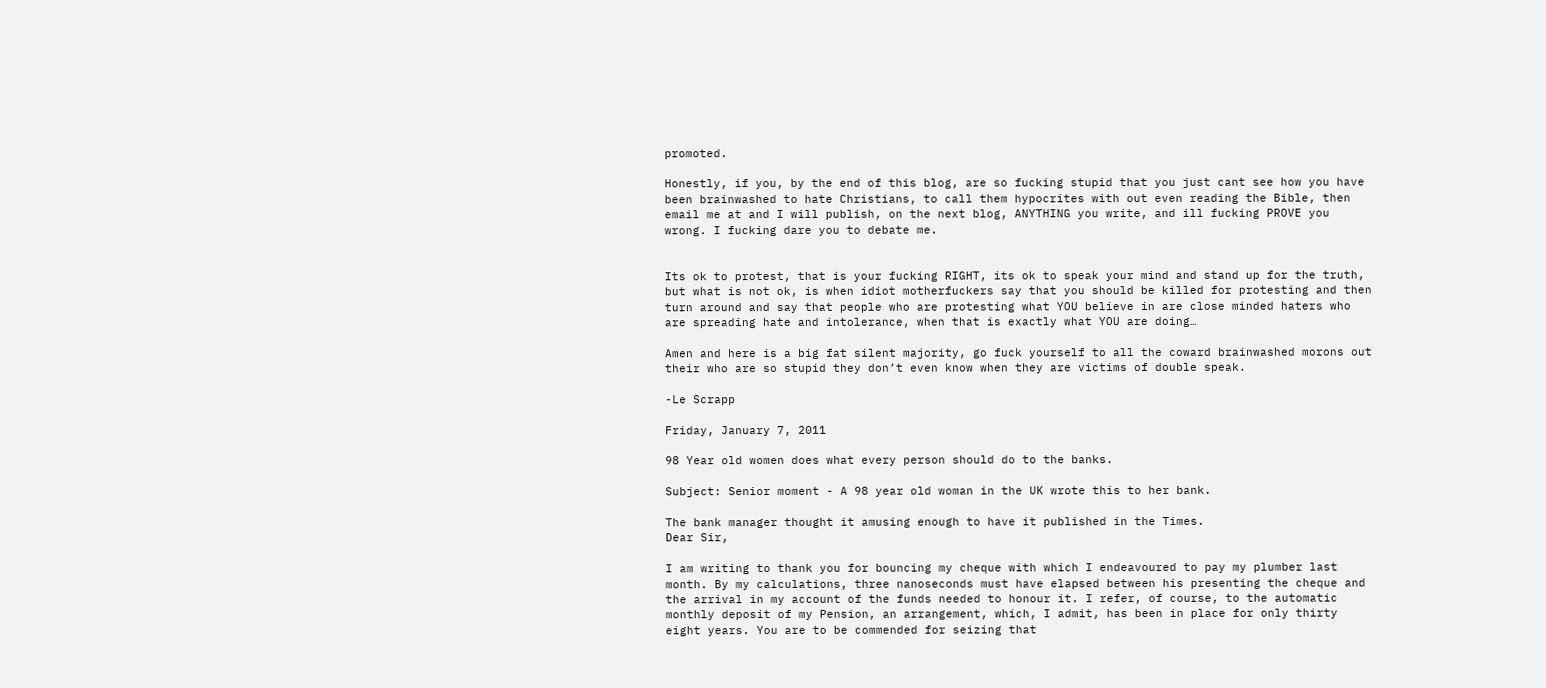promoted.

Honestly, if you, by the end of this blog, are so fucking stupid that you just cant see how you have been brainwashed to hate Christians, to call them hypocrites with out even reading the Bible, then email me at and I will publish, on the next blog, ANYTHING you write, and ill fucking PROVE you wrong. I fucking dare you to debate me.


Its ok to protest, that is your fucking RIGHT, its ok to speak your mind and stand up for the truth, but what is not ok, is when idiot motherfuckers say that you should be killed for protesting and then turn around and say that people who are protesting what YOU believe in are close minded haters who are spreading hate and intolerance, when that is exactly what YOU are doing…

Amen and here is a big fat silent majority, go fuck yourself to all the coward brainwashed morons out their who are so stupid they don’t even know when they are victims of double speak.

-Le Scrapp

Friday, January 7, 2011

98 Year old women does what every person should do to the banks.

Subject: Senior moment - A 98 year old woman in the UK wrote this to her bank.

The bank manager thought it amusing enough to have it published in the Times.
Dear Sir,

I am writing to thank you for bouncing my cheque with which I endeavoured to pay my plumber last month. By my calculations, three nanoseconds must have elapsed between his presenting the cheque and the arrival in my account of the funds needed to honour it. I refer, of course, to the automatic monthly deposit of my Pension, an arrangement, which, I admit, has been in place for only thirty eight years. You are to be commended for seizing that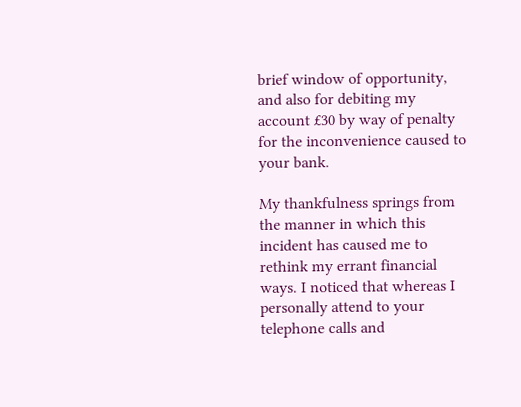brief window of opportunity, and also for debiting my account £30 by way of penalty for the inconvenience caused to your bank.

My thankfulness springs from the manner in which this incident has caused me to rethink my errant financial ways. I noticed that whereas I personally attend to your telephone calls and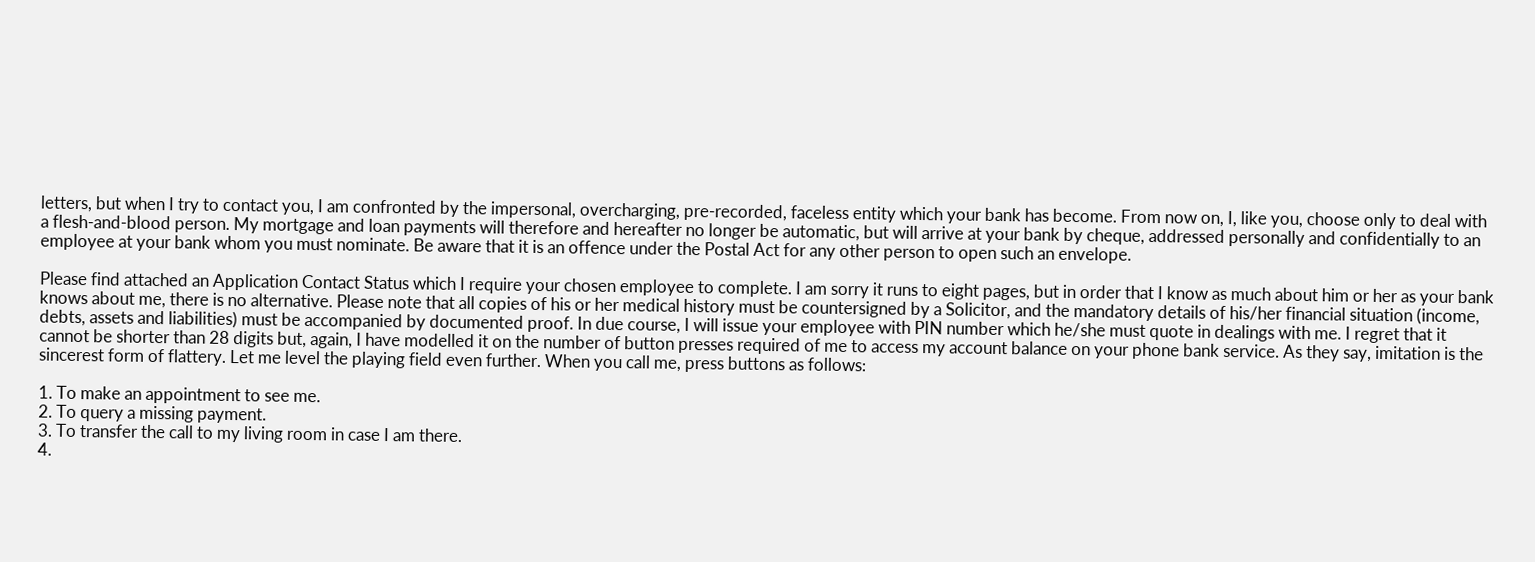letters, but when I try to contact you, I am confronted by the impersonal, overcharging, pre-recorded, faceless entity which your bank has become. From now on, I, like you, choose only to deal with a flesh-and-blood person. My mortgage and loan payments will therefore and hereafter no longer be automatic, but will arrive at your bank by cheque, addressed personally and confidentially to an employee at your bank whom you must nominate. Be aware that it is an offence under the Postal Act for any other person to open such an envelope.

Please find attached an Application Contact Status which I require your chosen employee to complete. I am sorry it runs to eight pages, but in order that I know as much about him or her as your bank knows about me, there is no alternative. Please note that all copies of his or her medical history must be countersigned by a Solicitor, and the mandatory details of his/her financial situation (income, debts, assets and liabilities) must be accompanied by documented proof. In due course, I will issue your employee with PIN number which he/she must quote in dealings with me. I regret that it cannot be shorter than 28 digits but, again, I have modelled it on the number of button presses required of me to access my account balance on your phone bank service. As they say, imitation is the sincerest form of flattery. Let me level the playing field even further. When you call me, press buttons as follows:

1. To make an appointment to see me.
2. To query a missing payment.
3. To transfer the call to my living room in case I am there.
4.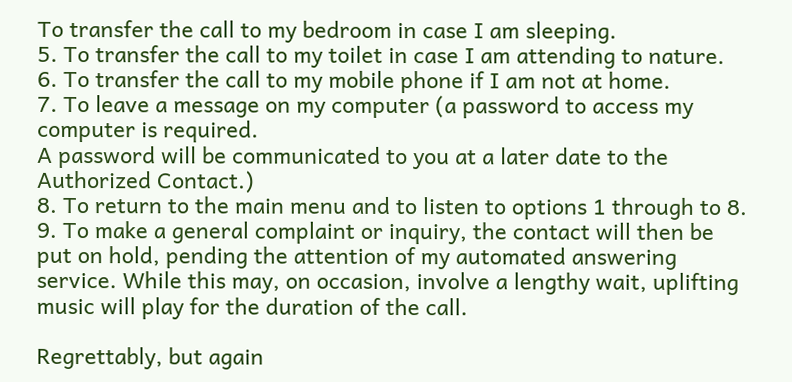To transfer the call to my bedroom in case I am sleeping.
5. To transfer the call to my toilet in case I am attending to nature.
6. To transfer the call to my mobile phone if I am not at home.
7. To leave a message on my computer (a password to access my computer is required.
A password will be communicated to you at a later date to the Authorized Contact.)
8. To return to the main menu and to listen to options 1 through to 8.
9. To make a general complaint or inquiry, the contact will then be put on hold, pending the attention of my automated answering service. While this may, on occasion, involve a lengthy wait, uplifting music will play for the duration of the call.

Regrettably, but again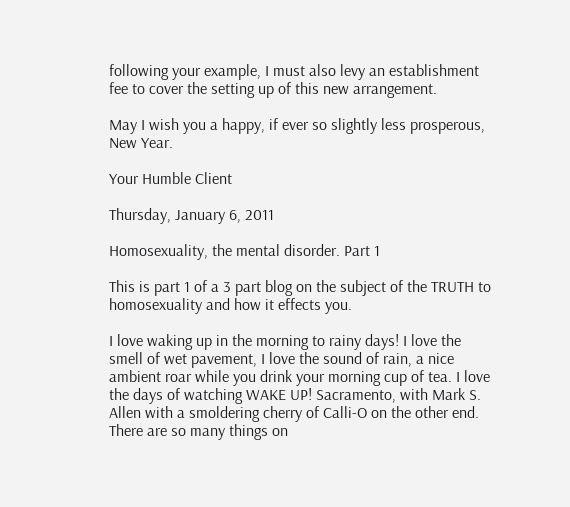following your example, I must also levy an establishment fee to cover the setting up of this new arrangement.

May I wish you a happy, if ever so slightly less prosperous, New Year.

Your Humble Client

Thursday, January 6, 2011

Homosexuality, the mental disorder. Part 1

This is part 1 of a 3 part blog on the subject of the TRUTH to homosexuality and how it effects you.

I love waking up in the morning to rainy days! I love the smell of wet pavement, I love the sound of rain, a nice ambient roar while you drink your morning cup of tea. I love the days of watching WAKE UP! Sacramento, with Mark S. Allen with a smoldering cherry of Calli-O on the other end. There are so many things on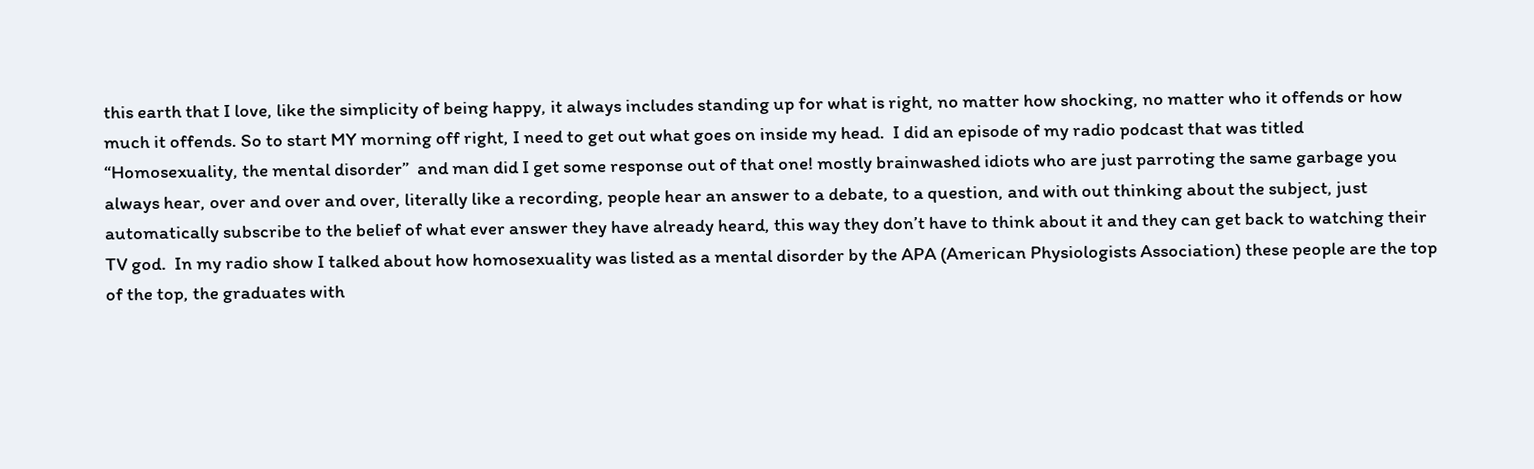this earth that I love, like the simplicity of being happy, it always includes standing up for what is right, no matter how shocking, no matter who it offends or how much it offends. So to start MY morning off right, I need to get out what goes on inside my head.  I did an episode of my radio podcast that was titled “Homosexuality, the mental disorder”  and man did I get some response out of that one! mostly brainwashed idiots who are just parroting the same garbage you always hear, over and over and over, literally like a recording, people hear an answer to a debate, to a question, and with out thinking about the subject, just automatically subscribe to the belief of what ever answer they have already heard, this way they don’t have to think about it and they can get back to watching their TV god.  In my radio show I talked about how homosexuality was listed as a mental disorder by the APA (American Physiologists Association) these people are the top of the top, the graduates with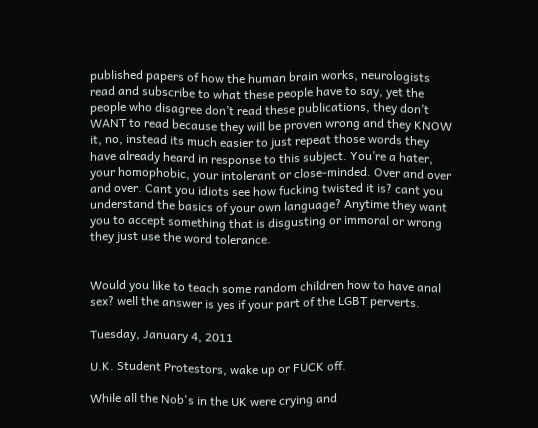published papers of how the human brain works, neurologists read and subscribe to what these people have to say, yet the people who disagree don’t read these publications, they don’t  WANT to read because they will be proven wrong and they KNOW it, no, instead its much easier to just repeat those words they have already heard in response to this subject. You’re a hater, your homophobic, your intolerant or close-minded. Over and over and over. Cant you idiots see how fucking twisted it is? cant you understand the basics of your own language? Anytime they want you to accept something that is disgusting or immoral or wrong they just use the word tolerance.


Would you like to teach some random children how to have anal sex? well the answer is yes if your part of the LGBT perverts.

Tuesday, January 4, 2011

U.K. Student Protestors, wake up or FUCK off.

While all the Nob's in the UK were crying and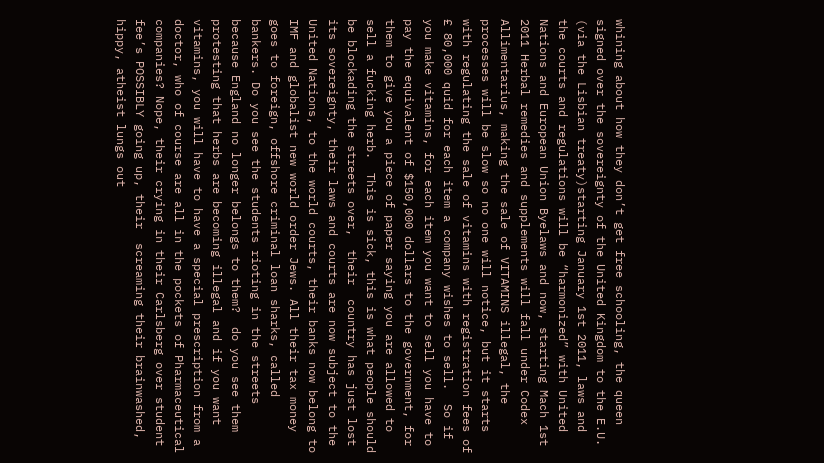whining about how they don’t get free schooling, the queen signed over the sovereignty of the United Kingdom to the E.U. (via the Lisbian treaty)starting January 1st 2011, laws and the courts and regulations will be “harmonized” with United Nations and European Union Byelaws and now, starting Mach 1st 2011 Herbal remedies and supplements will fall under Codex Allimentarius, making the sale of VITAMINS illegal, the processes will be slow so no one will notice, but it starts with regulating the sale of vitamins with registration fees of £ 80,000 quid for each item a company wishes to sell.  So if you make vitamins, for each item you want to sell you have to pay the equivalent of $150,000 dollars to the government, for them to give you a piece of paper saying you are allowed to sell a fucking herb.  This is sick, this is what people should be blockading the streets over,  their  country has just lost its sovereignty, their laws and courts are now subject to the United Nations, to the world courts, their banks now belong to IMF and globalist new world order Jews. All their tax money goes to foreign, offshore criminal loan sharks, called bankers. Do you see the students rioting in the streets because England no longer belongs to them?  do you see them protesting that herbs are becoming illegal and if you want vitamins, you will have to have a special prescription from a doctor, who of course are all in the pockets of Pharmaceutical companies? Nope, their crying in their Carlsberg over student fee’s POSSIBLY going up, their  screaming their brainwashed, hippy, atheist lungs out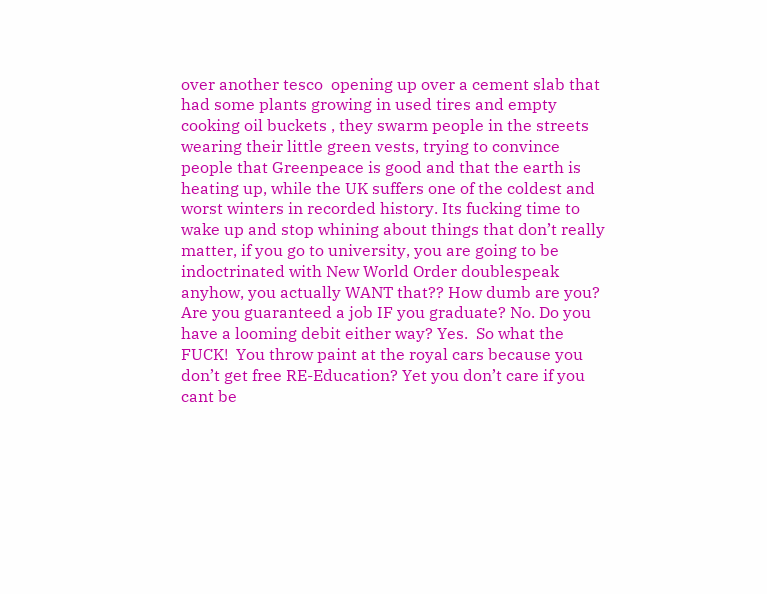over another tesco  opening up over a cement slab that had some plants growing in used tires and empty cooking oil buckets , they swarm people in the streets wearing their little green vests, trying to convince people that Greenpeace is good and that the earth is heating up, while the UK suffers one of the coldest and worst winters in recorded history. Its fucking time to wake up and stop whining about things that don’t really matter, if you go to university, you are going to be indoctrinated with New World Order doublespeak anyhow, you actually WANT that?? How dumb are you? Are you guaranteed a job IF you graduate? No. Do you have a looming debit either way? Yes.  So what the FUCK!  You throw paint at the royal cars because you don’t get free RE-Education? Yet you don’t care if you cant be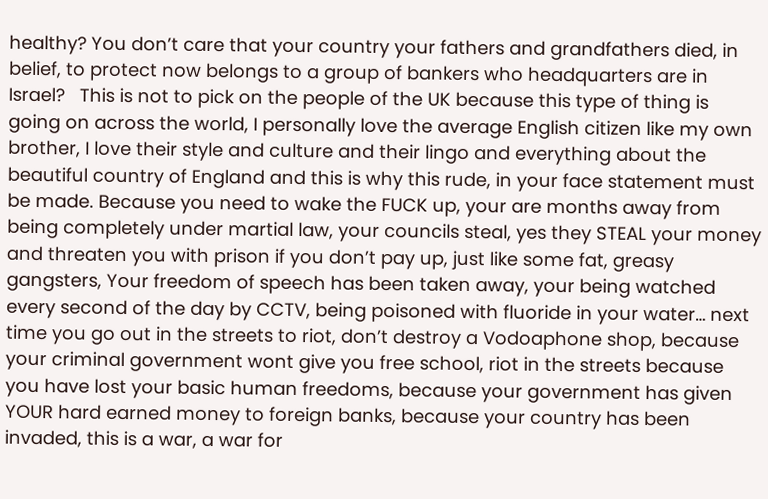healthy? You don’t care that your country your fathers and grandfathers died, in belief, to protect now belongs to a group of bankers who headquarters are in Israel?   This is not to pick on the people of the UK because this type of thing is going on across the world, I personally love the average English citizen like my own brother, I love their style and culture and their lingo and everything about the beautiful country of England and this is why this rude, in your face statement must be made. Because you need to wake the FUCK up, your are months away from being completely under martial law, your councils steal, yes they STEAL your money and threaten you with prison if you don’t pay up, just like some fat, greasy gangsters, Your freedom of speech has been taken away, your being watched every second of the day by CCTV, being poisoned with fluoride in your water… next time you go out in the streets to riot, don’t destroy a Vodoaphone shop, because your criminal government wont give you free school, riot in the streets because you have lost your basic human freedoms, because your government has given YOUR hard earned money to foreign banks, because your country has been invaded, this is a war, a war for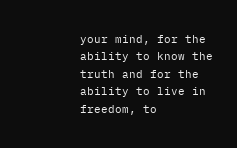your mind, for the ability to know the truth and for the ability to live in freedom, to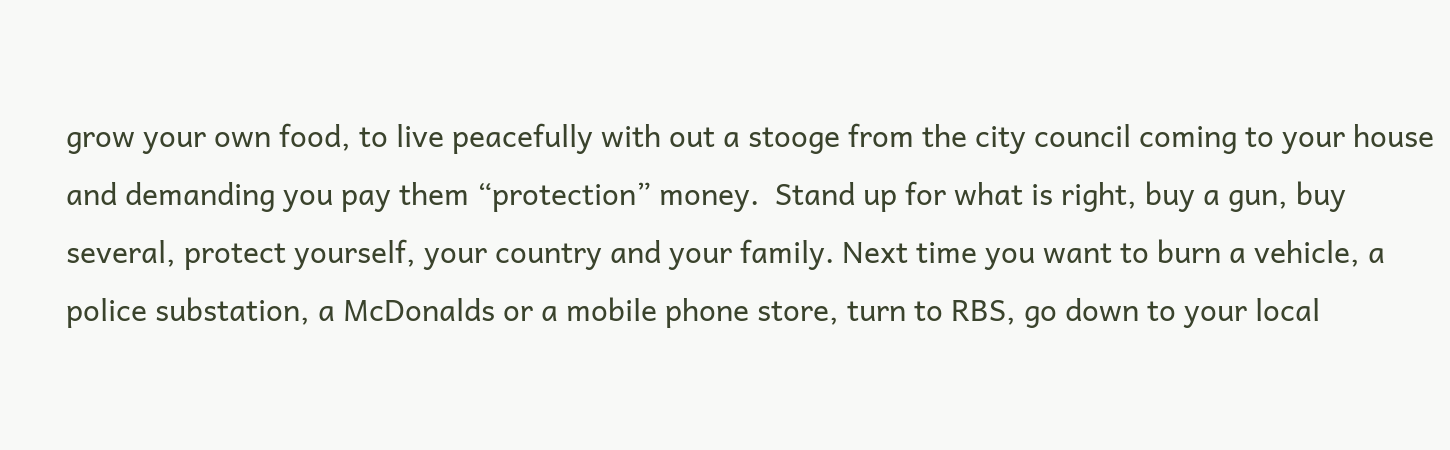grow your own food, to live peacefully with out a stooge from the city council coming to your house and demanding you pay them “protection” money.  Stand up for what is right, buy a gun, buy several, protect yourself, your country and your family. Next time you want to burn a vehicle, a police substation, a McDonalds or a mobile phone store, turn to RBS, go down to your local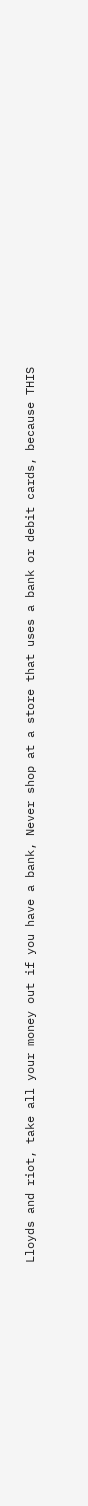Lloyds and riot, take all your money out if you have a bank, Never shop at a store that uses a bank or debit cards, because THIS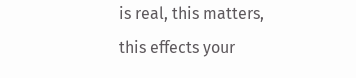is real, this matters, this effects your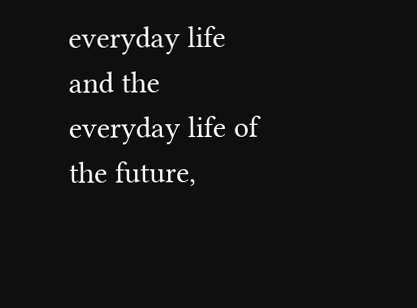everyday life and the everyday life of the future,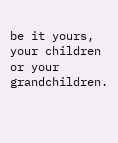be it yours, your children or your grandchildren.